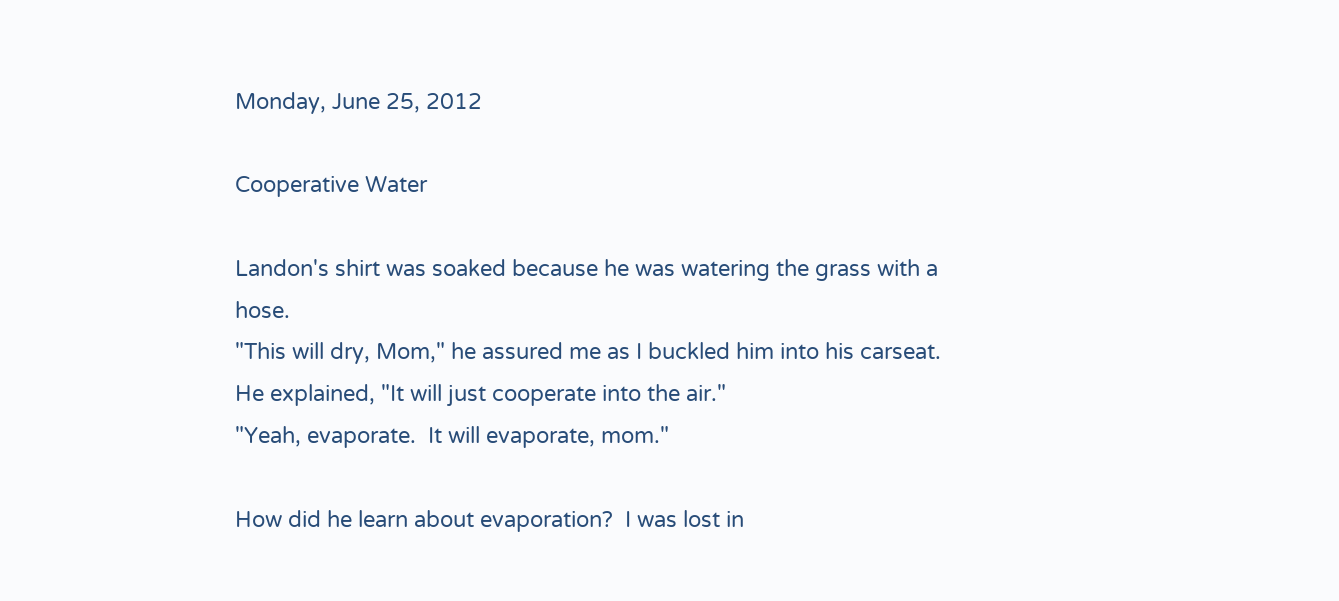Monday, June 25, 2012

Cooperative Water

Landon's shirt was soaked because he was watering the grass with a hose.
"This will dry, Mom," he assured me as I buckled him into his carseat.
He explained, "It will just cooperate into the air."
"Yeah, evaporate.  It will evaporate, mom."

How did he learn about evaporation?  I was lost in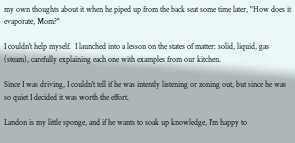my own thoughts about it when he piped up from the back seat some time later, "How does it evaporate, Mom?"

I couldn't help myself.  I launched into a lesson on the states of matter: solid, liquid, gas (steam), carefully explaining each one with examples from our kitchen.

Since I was driving, I couldn't tell if he was intently listening or zoning out, but since he was so quiet I decided it was worth the effort.

Landon is my little sponge, and if he wants to soak up knowledge, I'm happy to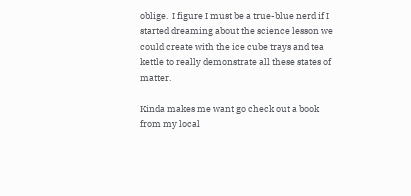oblige.  I figure I must be a true-blue nerd if I started dreaming about the science lesson we could create with the ice cube trays and tea kettle to really demonstrate all these states of matter.

Kinda makes me want go check out a book from my local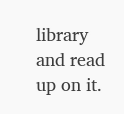library and read up on it.